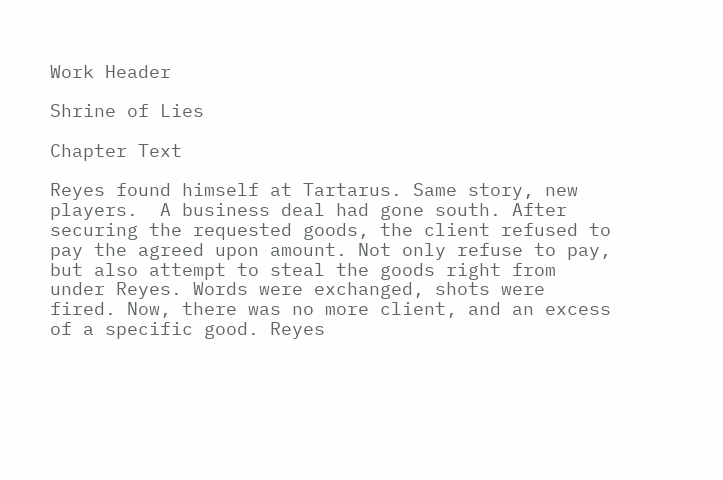Work Header

Shrine of Lies

Chapter Text

Reyes found himself at Tartarus. Same story, new players.  A business deal had gone south. After securing the requested goods, the client refused to pay the agreed upon amount. Not only refuse to pay, but also attempt to steal the goods right from under Reyes. Words were exchanged, shots were fired. Now, there was no more client, and an excess of a specific good. Reyes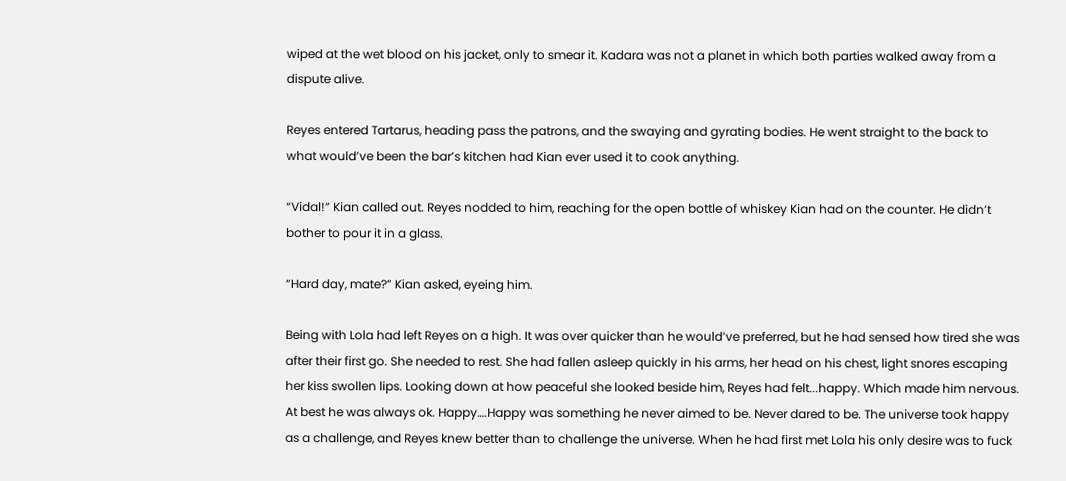wiped at the wet blood on his jacket, only to smear it. Kadara was not a planet in which both parties walked away from a dispute alive.

Reyes entered Tartarus, heading pass the patrons, and the swaying and gyrating bodies. He went straight to the back to what would’ve been the bar’s kitchen had Kian ever used it to cook anything.

“Vidal!” Kian called out. Reyes nodded to him, reaching for the open bottle of whiskey Kian had on the counter. He didn’t bother to pour it in a glass.

“Hard day, mate?” Kian asked, eyeing him.

Being with Lola had left Reyes on a high. It was over quicker than he would’ve preferred, but he had sensed how tired she was after their first go. She needed to rest. She had fallen asleep quickly in his arms, her head on his chest, light snores escaping her kiss swollen lips. Looking down at how peaceful she looked beside him, Reyes had felt...happy. Which made him nervous. At best he was always ok. Happy….Happy was something he never aimed to be. Never dared to be. The universe took happy as a challenge, and Reyes knew better than to challenge the universe. When he had first met Lola his only desire was to fuck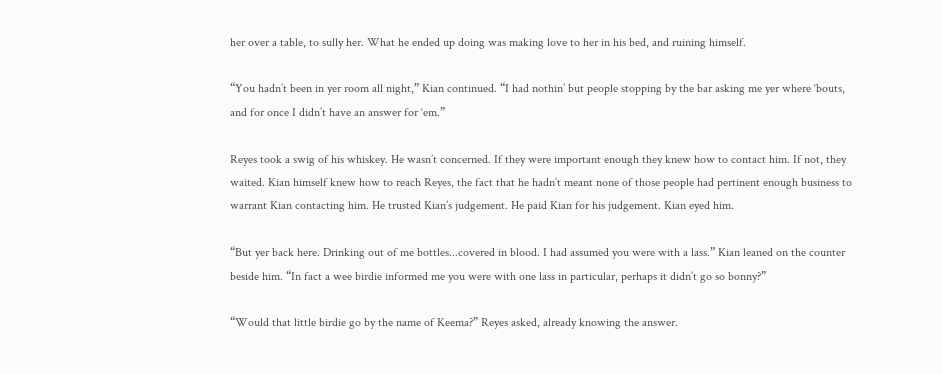her over a table, to sully her. What he ended up doing was making love to her in his bed, and ruining himself.

“You hadn’t been in yer room all night,” Kian continued. “I had nothin’ but people stopping by the bar asking me yer where ‘bouts, and for once I didn’t have an answer for ‘em.”

Reyes took a swig of his whiskey. He wasn’t concerned. If they were important enough they knew how to contact him. If not, they waited. Kian himself knew how to reach Reyes, the fact that he hadn’t meant none of those people had pertinent enough business to warrant Kian contacting him. He trusted Kian’s judgement. He paid Kian for his judgement. Kian eyed him.

“But yer back here. Drinking out of me bottles...covered in blood. I had assumed you were with a lass.” Kian leaned on the counter beside him. “In fact a wee birdie informed me you were with one lass in particular, perhaps it didn’t go so bonny?”

“Would that little birdie go by the name of Keema?” Reyes asked, already knowing the answer.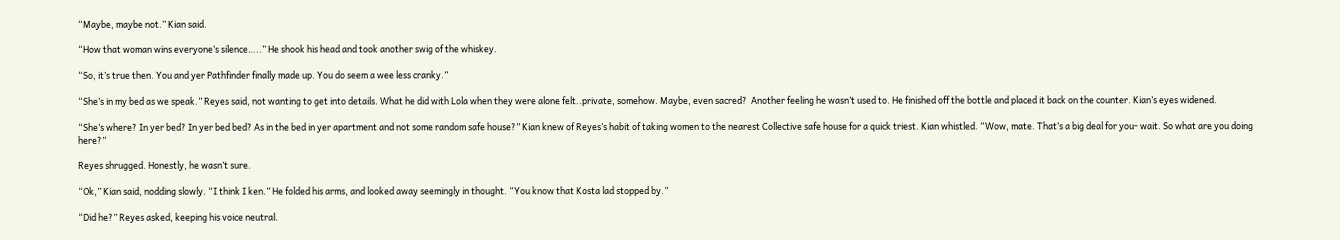“Maybe, maybe not.” Kian said.

“How that woman wins everyone’s silence…..” He shook his head and took another swig of the whiskey.

“So, it’s true then. You and yer Pathfinder finally made up. You do seem a wee less cranky.”

“She’s in my bed as we speak.” Reyes said, not wanting to get into details. What he did with Lola when they were alone felt..private, somehow. Maybe, even sacred?  Another feeling he wasn’t used to. He finished off the bottle and placed it back on the counter. Kian’s eyes widened.

“She’s where? In yer bed? In yer bed bed? As in the bed in yer apartment and not some random safe house?” Kian knew of Reyes’s habit of taking women to the nearest Collective safe house for a quick triest. Kian whistled. “Wow, mate. That’s a big deal for you- wait. So what are you doing here?”

Reyes shrugged. Honestly, he wasn’t sure.

“Ok,” Kian said, nodding slowly. “I think I ken.” He folded his arms, and looked away seemingly in thought. “You know that Kosta lad stopped by.”

“Did he?” Reyes asked, keeping his voice neutral.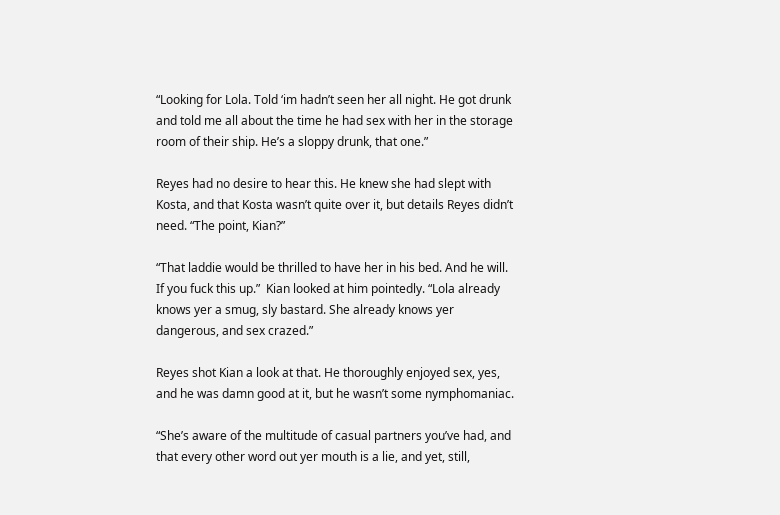“Looking for Lola. Told ‘im hadn’t seen her all night. He got drunk and told me all about the time he had sex with her in the storage room of their ship. He’s a sloppy drunk, that one.”

Reyes had no desire to hear this. He knew she had slept with Kosta, and that Kosta wasn’t quite over it, but details Reyes didn’t need. “The point, Kian?”

“That laddie would be thrilled to have her in his bed. And he will. If you fuck this up.”  Kian looked at him pointedly. “Lola already knows yer a smug, sly bastard. She already knows yer dangerous, and sex crazed.”

Reyes shot Kian a look at that. He thoroughly enjoyed sex, yes, and he was damn good at it, but he wasn’t some nymphomaniac.

“She’s aware of the multitude of casual partners you’ve had, and that every other word out yer mouth is a lie, and yet, still,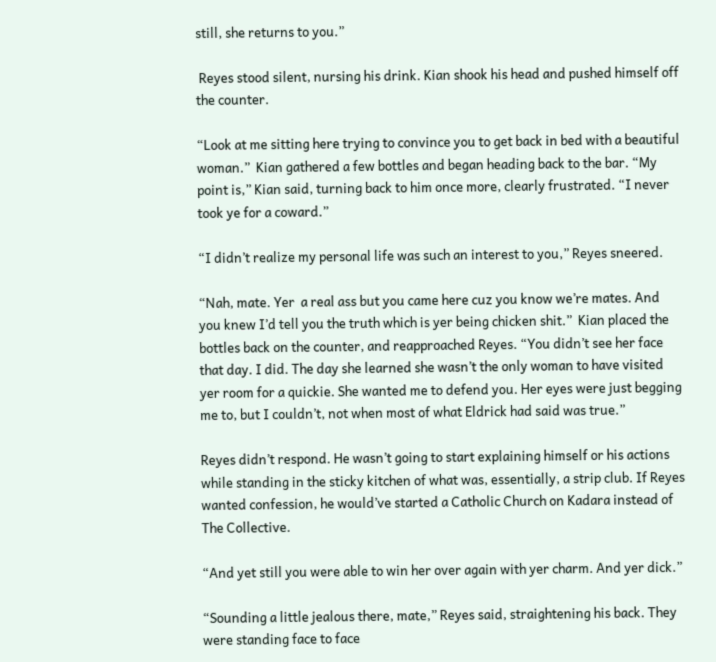still, she returns to you.”

 Reyes stood silent, nursing his drink. Kian shook his head and pushed himself off the counter.

“Look at me sitting here trying to convince you to get back in bed with a beautiful woman.”  Kian gathered a few bottles and began heading back to the bar. “My point is,” Kian said, turning back to him once more, clearly frustrated. “I never took ye for a coward.”

“I didn’t realize my personal life was such an interest to you,” Reyes sneered.

“Nah, mate. Yer  a real ass but you came here cuz you know we’re mates. And you knew I’d tell you the truth which is yer being chicken shit.”  Kian placed the bottles back on the counter, and reapproached Reyes. “You didn’t see her face that day. I did. The day she learned she wasn’t the only woman to have visited yer room for a quickie. She wanted me to defend you. Her eyes were just begging me to, but I couldn’t, not when most of what Eldrick had said was true.”

Reyes didn’t respond. He wasn’t going to start explaining himself or his actions while standing in the sticky kitchen of what was, essentially, a strip club. If Reyes wanted confession, he would’ve started a Catholic Church on Kadara instead of The Collective.

“And yet still you were able to win her over again with yer charm. And yer dick.”

“Sounding a little jealous there, mate,” Reyes said, straightening his back. They were standing face to face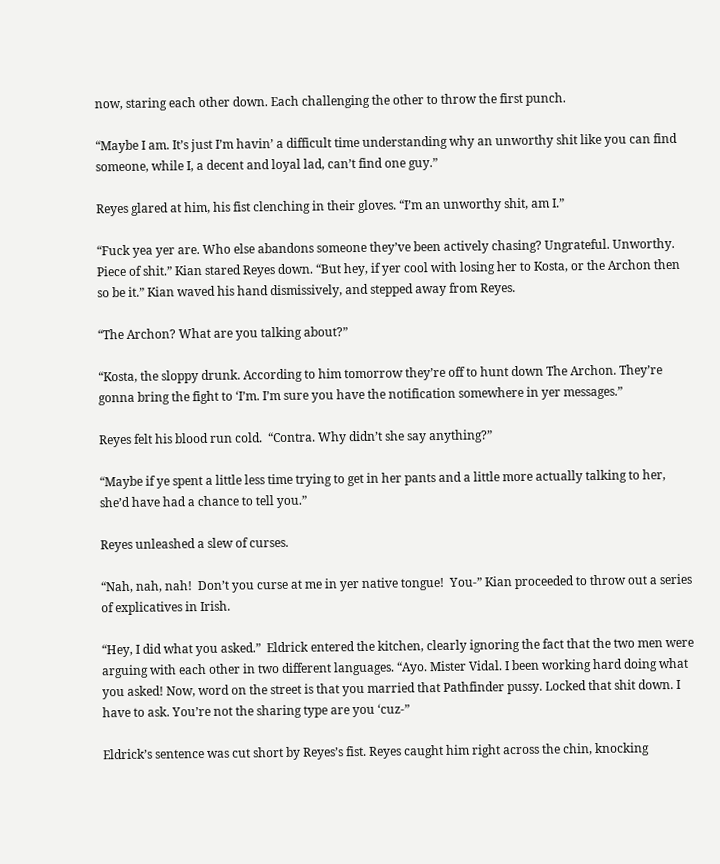now, staring each other down. Each challenging the other to throw the first punch.

“Maybe I am. It’s just I’m havin’ a difficult time understanding why an unworthy shit like you can find someone, while I, a decent and loyal lad, can’t find one guy.”

Reyes glared at him, his fist clenching in their gloves. “I’m an unworthy shit, am I.”

“Fuck yea yer are. Who else abandons someone they’ve been actively chasing? Ungrateful. Unworthy. Piece of shit.” Kian stared Reyes down. “But hey, if yer cool with losing her to Kosta, or the Archon then so be it.” Kian waved his hand dismissively, and stepped away from Reyes.

“The Archon? What are you talking about?”

“Kosta, the sloppy drunk. According to him tomorrow they’re off to hunt down The Archon. They’re gonna bring the fight to ‘I’m. I’m sure you have the notification somewhere in yer messages.”

Reyes felt his blood run cold.  “Contra. Why didn’t she say anything?”

“Maybe if ye spent a little less time trying to get in her pants and a little more actually talking to her, she’d have had a chance to tell you.”

Reyes unleashed a slew of curses.

“Nah, nah, nah!  Don’t you curse at me in yer native tongue!  You-” Kian proceeded to throw out a series of explicatives in Irish.

“Hey, I did what you asked.”  Eldrick entered the kitchen, clearly ignoring the fact that the two men were arguing with each other in two different languages. “Ayo. Mister Vidal. I been working hard doing what you asked! Now, word on the street is that you married that Pathfinder pussy. Locked that shit down. I have to ask. You’re not the sharing type are you ‘cuz-”

Eldrick’s sentence was cut short by Reyes’s fist. Reyes caught him right across the chin, knocking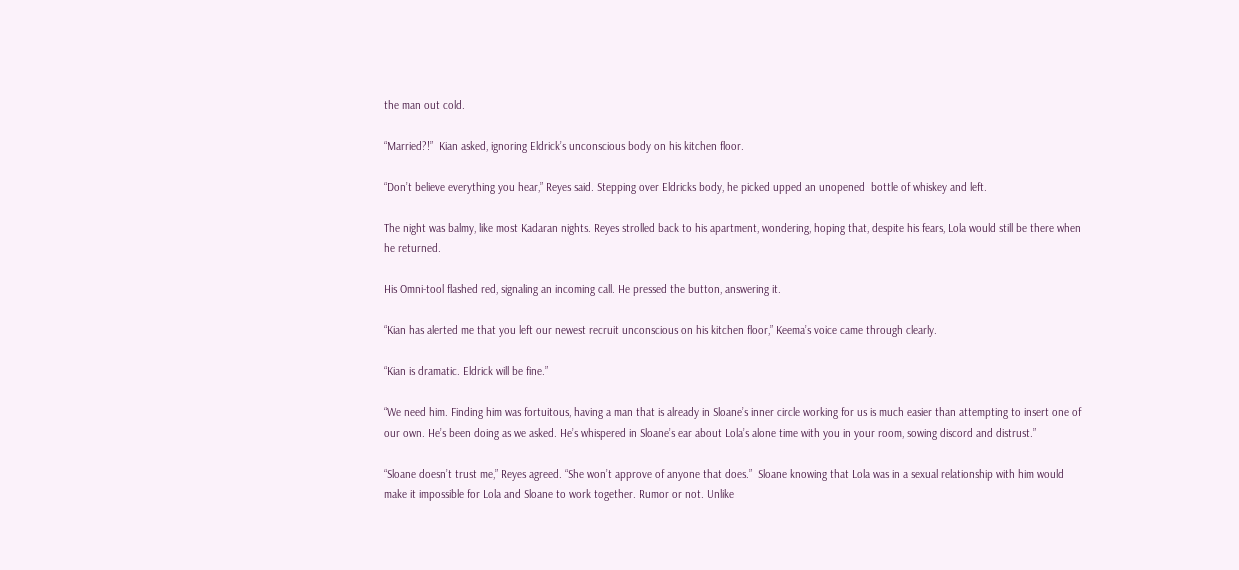the man out cold.

“Married?!”  Kian asked, ignoring Eldrick’s unconscious body on his kitchen floor.

“Don’t believe everything you hear,” Reyes said. Stepping over Eldricks body, he picked upped an unopened  bottle of whiskey and left.

The night was balmy, like most Kadaran nights. Reyes strolled back to his apartment, wondering, hoping that, despite his fears, Lola would still be there when he returned.

His Omni-tool flashed red, signaling an incoming call. He pressed the button, answering it.

“Kian has alerted me that you left our newest recruit unconscious on his kitchen floor,” Keema’s voice came through clearly.

“Kian is dramatic. Eldrick will be fine.”

“We need him. Finding him was fortuitous, having a man that is already in Sloane’s inner circle working for us is much easier than attempting to insert one of our own. He’s been doing as we asked. He’s whispered in Sloane’s ear about Lola’s alone time with you in your room, sowing discord and distrust.”

“Sloane doesn’t trust me,” Reyes agreed. “She won’t approve of anyone that does.”  Sloane knowing that Lola was in a sexual relationship with him would make it impossible for Lola and Sloane to work together. Rumor or not. Unlike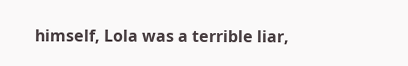himself, Lola was a terrible liar,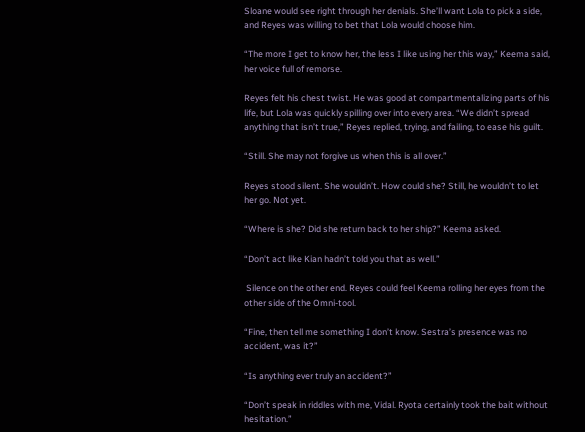Sloane would see right through her denials. She’ll want Lola to pick a side, and Reyes was willing to bet that Lola would choose him.

“The more I get to know her, the less I like using her this way,” Keema said, her voice full of remorse.

Reyes felt his chest twist. He was good at compartmentalizing parts of his life, but Lola was quickly spilling over into every area. “We didn’t spread anything that isn’t true,” Reyes replied, trying, and failing, to ease his guilt.

“Still. She may not forgive us when this is all over.”

Reyes stood silent. She wouldn’t. How could she? Still, he wouldn’t to let her go. Not yet.

“Where is she? Did she return back to her ship?” Keema asked.

“Don’t act like Kian hadn’t told you that as well.”

 Silence on the other end. Reyes could feel Keema rolling her eyes from the other side of the Omni-tool.

“Fine, then tell me something I don’t know. Sestra’s presence was no accident, was it?”

“Is anything ever truly an accident?”

“Don’t speak in riddles with me, Vidal. Ryota certainly took the bait without hesitation.”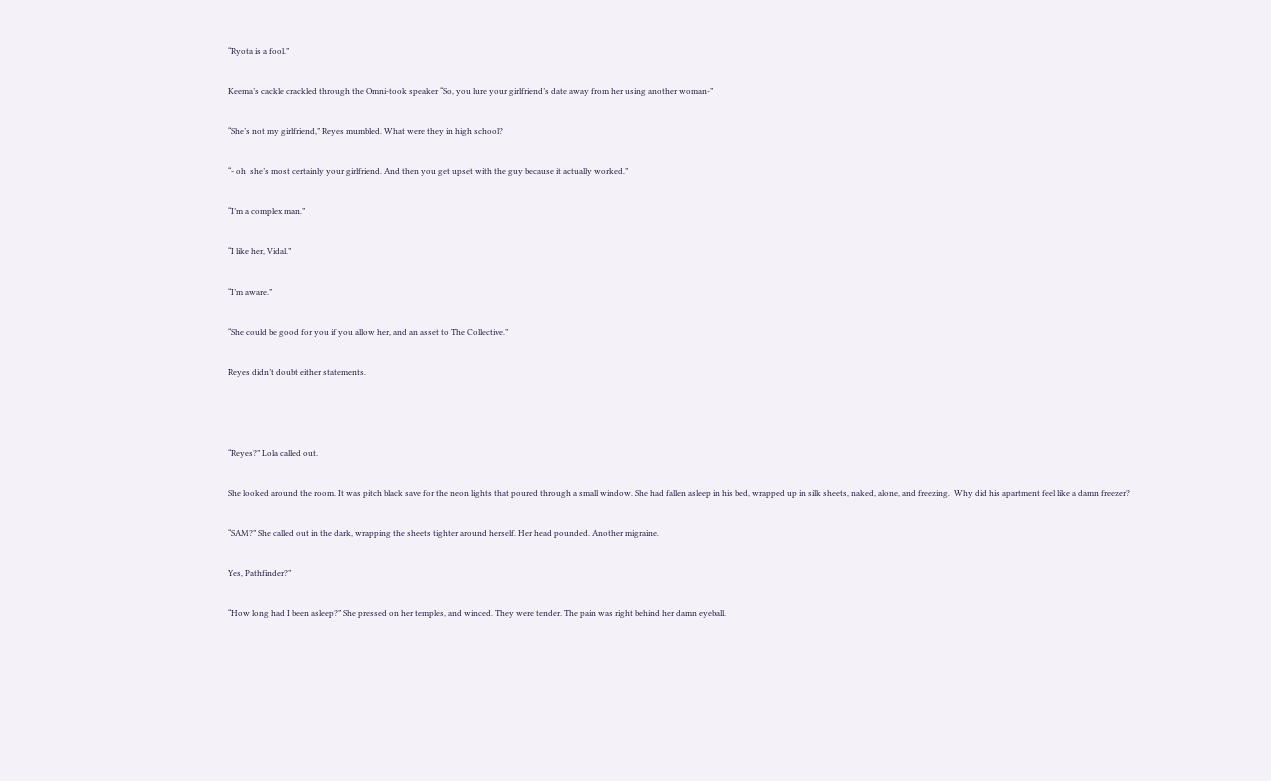“Ryota is a fool.”

Keema’s cackle crackled through the Omni-took speaker “So, you lure your girlfriend’s date away from her using another woman-”

“She’s not my girlfriend,” Reyes mumbled. What were they in high school?

“- oh  she’s most certainly your girlfriend. And then you get upset with the guy because it actually worked.”

“I’m a complex man.”

“I like her, Vidal.”

“I’m aware.”

“She could be good for you if you allow her, and an asset to The Collective.”

Reyes didn’t doubt either statements.



“Reyes?” Lola called out.

She looked around the room. It was pitch black save for the neon lights that poured through a small window. She had fallen asleep in his bed, wrapped up in silk sheets, naked, alone, and freezing.  Why did his apartment feel like a damn freezer?

“SAM?” She called out in the dark, wrapping the sheets tighter around herself. Her head pounded. Another migraine.

Yes, Pathfinder?”

“How long had I been asleep?” She pressed on her temples, and winced. They were tender. The pain was right behind her damn eyeball.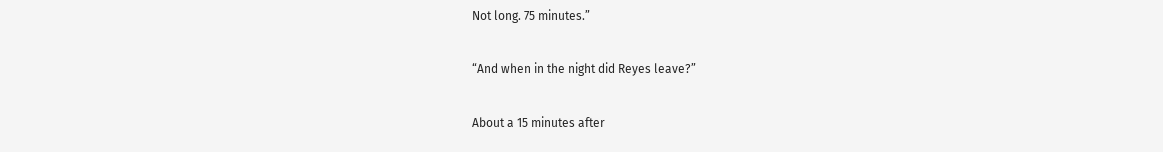Not long. 75 minutes.”

“And when in the night did Reyes leave?”

About a 15 minutes after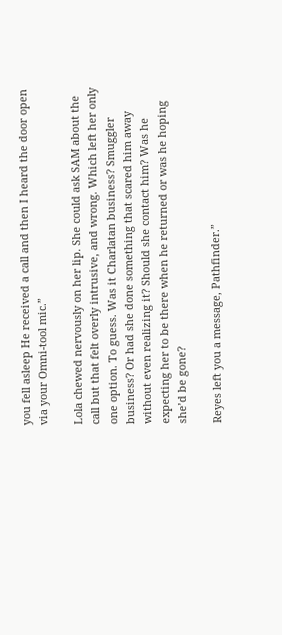you fell asleep He received a call and then I heard the door open via your Omni-tool mic.”

Lola chewed nervously on her lip. She could ask SAM about the call but that felt overly intrusive, and wrong. Which left her only one option. To guess. Was it Charlatan business? Smuggler business? Or had she done something that scared him away without even realizing it? Should she contact him? Was he expecting her to be there when he returned or was he hoping she’d be gone?

Reyes left you a message, Pathfinder.”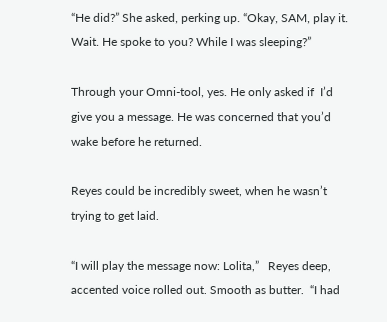“He did?” She asked, perking up. “Okay, SAM, play it. Wait. He spoke to you? While I was sleeping?”

Through your Omni-tool, yes. He only asked if  I’d give you a message. He was concerned that you’d wake before he returned.

Reyes could be incredibly sweet, when he wasn’t trying to get laid.

“I will play the message now: Lolita,”   Reyes deep, accented voice rolled out. Smooth as butter.  “I had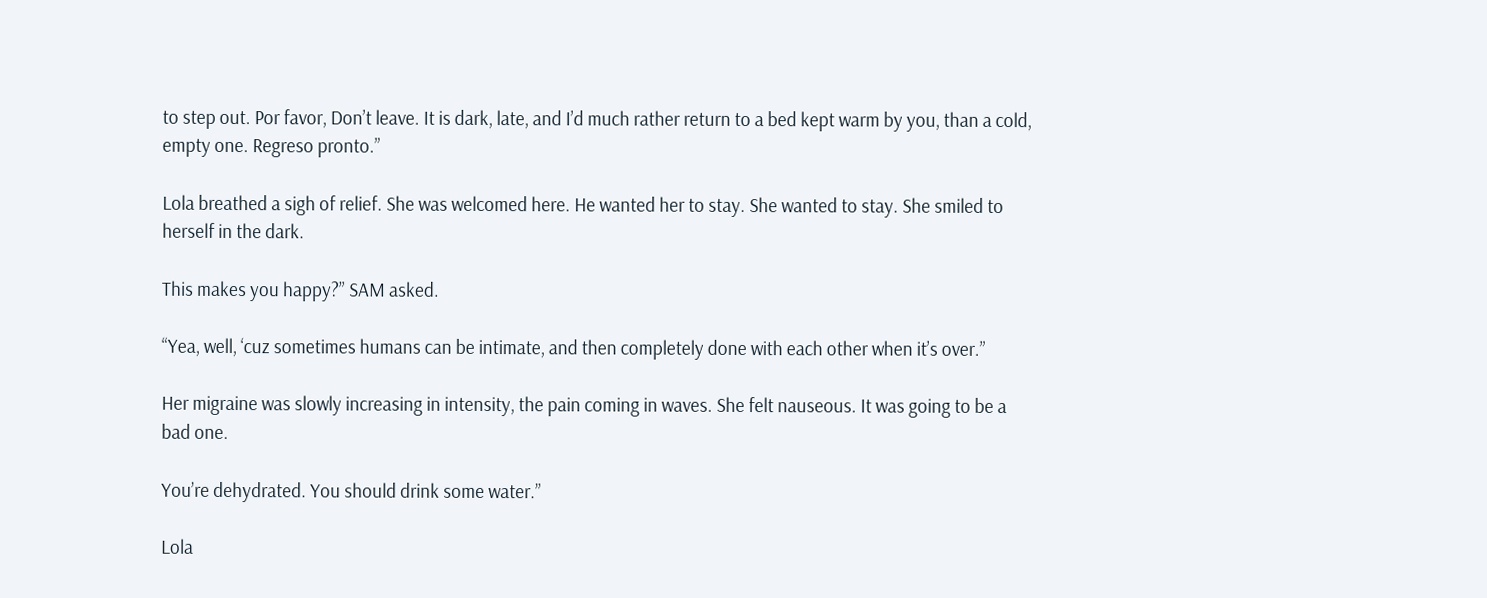to step out. Por favor, Don’t leave. It is dark, late, and I’d much rather return to a bed kept warm by you, than a cold, empty one. Regreso pronto.”

Lola breathed a sigh of relief. She was welcomed here. He wanted her to stay. She wanted to stay. She smiled to herself in the dark.

This makes you happy?” SAM asked.

“Yea, well, ‘cuz sometimes humans can be intimate, and then completely done with each other when it’s over.”

Her migraine was slowly increasing in intensity, the pain coming in waves. She felt nauseous. It was going to be a bad one.

You’re dehydrated. You should drink some water.”

Lola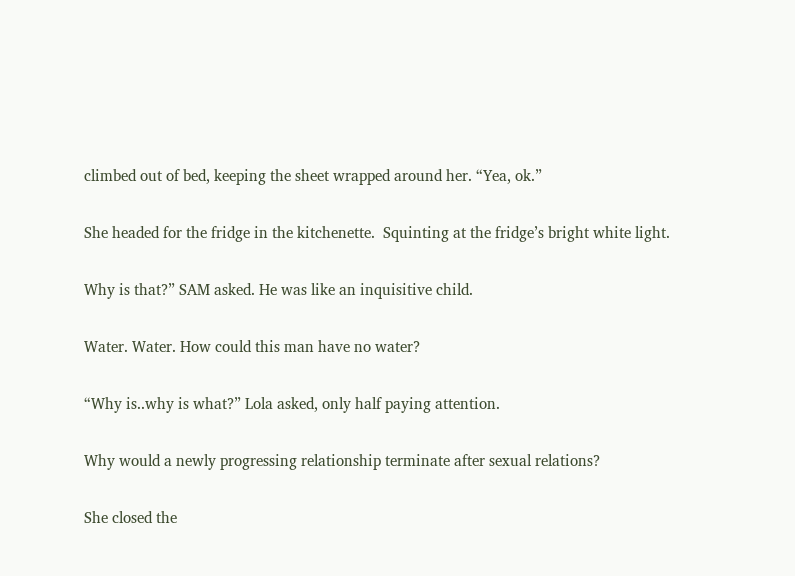climbed out of bed, keeping the sheet wrapped around her. “Yea, ok.”

She headed for the fridge in the kitchenette.  Squinting at the fridge’s bright white light.

Why is that?” SAM asked. He was like an inquisitive child.

Water. Water. How could this man have no water?

“Why is..why is what?” Lola asked, only half paying attention.

Why would a newly progressing relationship terminate after sexual relations?

She closed the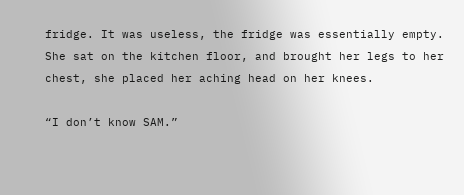fridge. It was useless, the fridge was essentially empty. She sat on the kitchen floor, and brought her legs to her chest, she placed her aching head on her knees.

“I don’t know SAM.”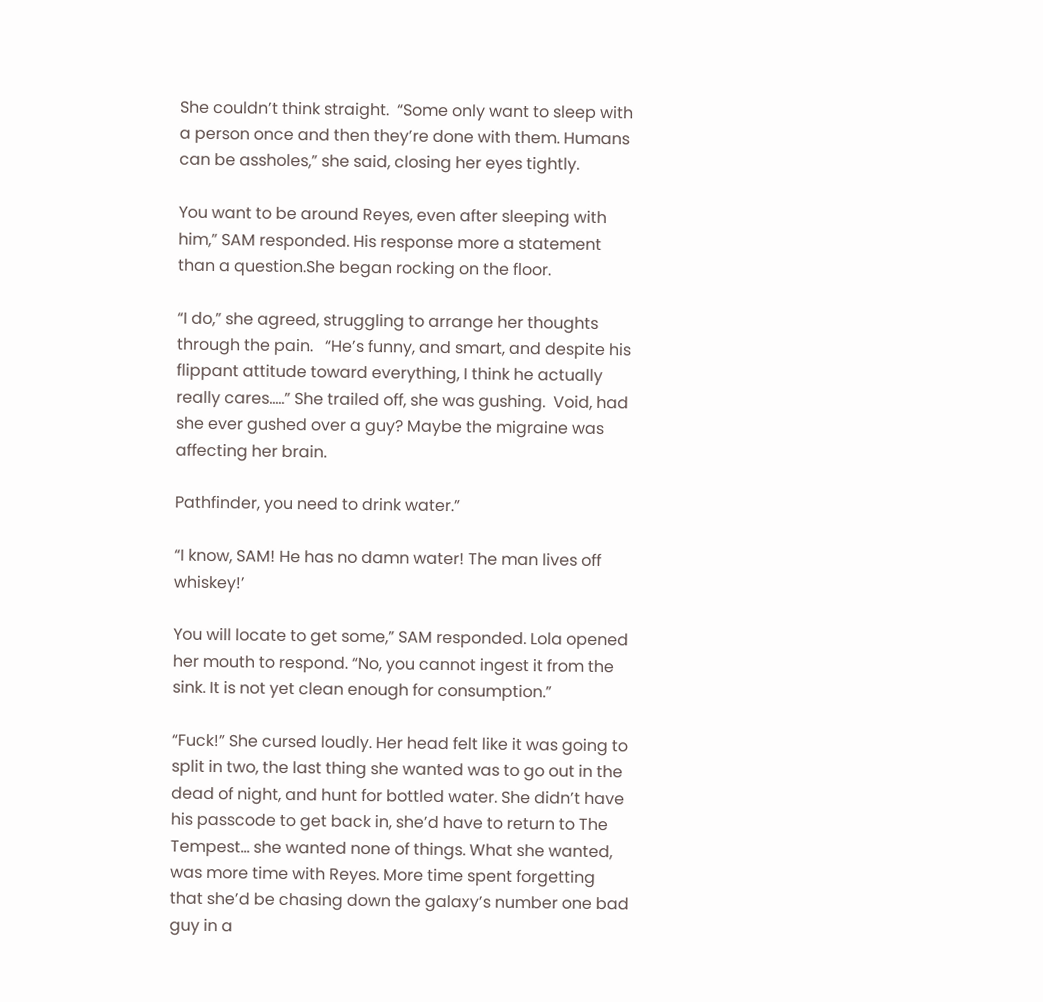She couldn’t think straight.  “Some only want to sleep with a person once and then they’re done with them. Humans can be assholes,” she said, closing her eyes tightly.

You want to be around Reyes, even after sleeping with him,” SAM responded. His response more a statement than a question.She began rocking on the floor.

“I do,” she agreed, struggling to arrange her thoughts through the pain.   “He’s funny, and smart, and despite his flippant attitude toward everything, I think he actually really cares.....” She trailed off, she was gushing.  Void, had she ever gushed over a guy? Maybe the migraine was affecting her brain.

Pathfinder, you need to drink water.”

“I know, SAM! He has no damn water! The man lives off whiskey!’

You will locate to get some,” SAM responded. Lola opened her mouth to respond. “No, you cannot ingest it from the sink. It is not yet clean enough for consumption.”

“Fuck!” She cursed loudly. Her head felt like it was going to split in two, the last thing she wanted was to go out in the dead of night, and hunt for bottled water. She didn’t have his passcode to get back in, she’d have to return to The Tempest… she wanted none of things. What she wanted, was more time with Reyes. More time spent forgetting that she’d be chasing down the galaxy’s number one bad guy in a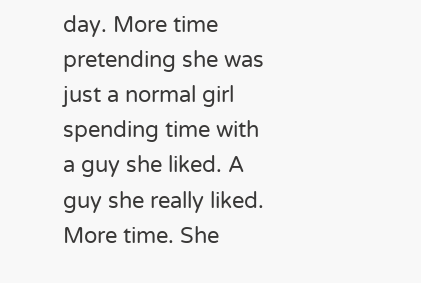day. More time pretending she was just a normal girl spending time with a guy she liked. A guy she really liked. More time. She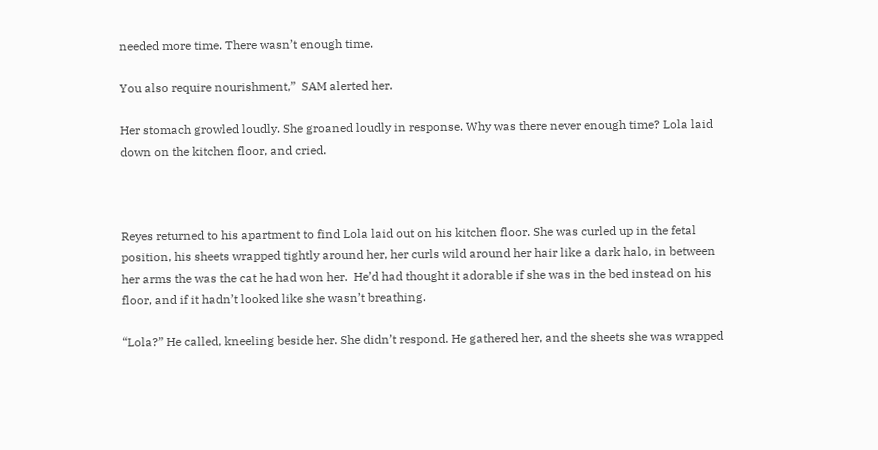needed more time. There wasn’t enough time.

You also require nourishment,”  SAM alerted her.

Her stomach growled loudly. She groaned loudly in response. Why was there never enough time? Lola laid down on the kitchen floor, and cried.



Reyes returned to his apartment to find Lola laid out on his kitchen floor. She was curled up in the fetal position, his sheets wrapped tightly around her, her curls wild around her hair like a dark halo, in between her arms the was the cat he had won her.  He’d had thought it adorable if she was in the bed instead on his floor, and if it hadn’t looked like she wasn’t breathing.

“Lola?” He called, kneeling beside her. She didn’t respond. He gathered her, and the sheets she was wrapped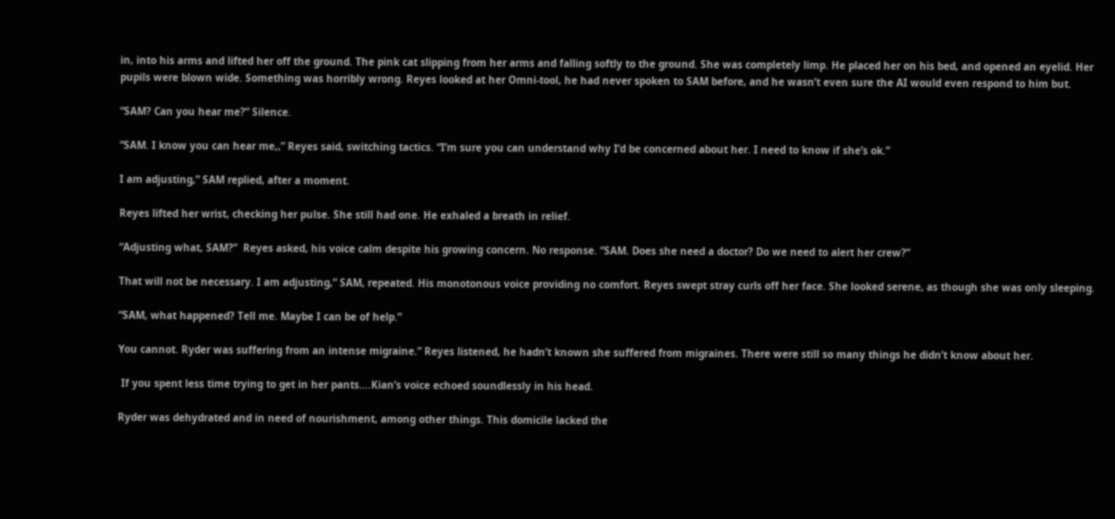in, into his arms and lifted her off the ground. The pink cat slipping from her arms and falling softly to the ground. She was completely limp. He placed her on his bed, and opened an eyelid. Her pupils were blown wide. Something was horribly wrong. Reyes looked at her Omni-tool, he had never spoken to SAM before, and he wasn’t even sure the AI would even respond to him but.

“SAM? Can you hear me?” Silence.

“SAM. I know you can hear me,,” Reyes said, switching tactics. “I’m sure you can understand why I’d be concerned about her. I need to know if she’s ok.”

I am adjusting,” SAM replied, after a moment.

Reyes lifted her wrist, checking her pulse. She still had one. He exhaled a breath in relief.

“Adjusting what, SAM?”  Reyes asked, his voice calm despite his growing concern. No response. “SAM. Does she need a doctor? Do we need to alert her crew?”

That will not be necessary. I am adjusting,” SAM, repeated. His monotonous voice providing no comfort. Reyes swept stray curls off her face. She looked serene, as though she was only sleeping.

“SAM, what happened? Tell me. Maybe I can be of help.”

You cannot. Ryder was suffering from an intense migraine.” Reyes listened, he hadn’t known she suffered from migraines. There were still so many things he didn’t know about her.

 If you spent less time trying to get in her pants….Kian’s voice echoed soundlessly in his head.

Ryder was dehydrated and in need of nourishment, among other things. This domicile lacked the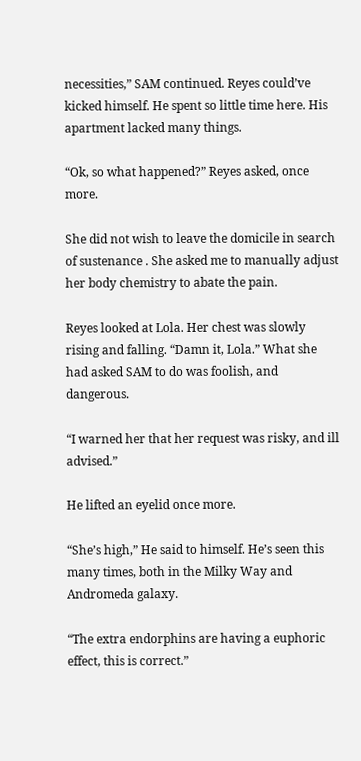necessities,” SAM continued. Reyes could’ve kicked himself. He spent so little time here. His apartment lacked many things.

“Ok, so what happened?” Reyes asked, once more.

She did not wish to leave the domicile in search of sustenance . She asked me to manually adjust her body chemistry to abate the pain.

Reyes looked at Lola. Her chest was slowly rising and falling. “Damn it, Lola.” What she had asked SAM to do was foolish, and dangerous.

“I warned her that her request was risky, and ill advised.”

He lifted an eyelid once more.

“She’s high,” He said to himself. He’s seen this many times, both in the Milky Way and Andromeda galaxy.

“The extra endorphins are having a euphoric effect, this is correct.”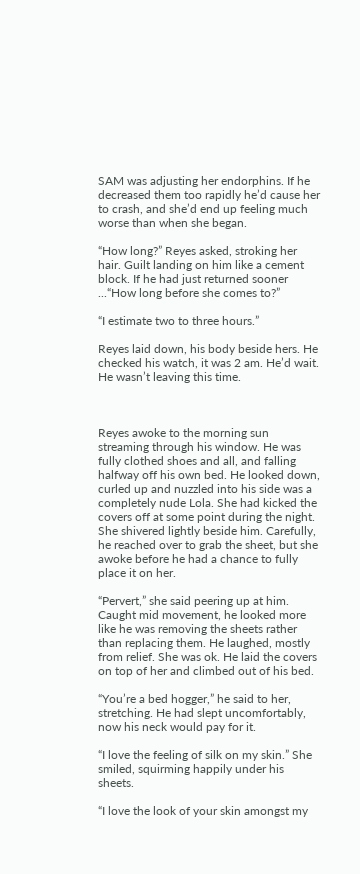SAM was adjusting her endorphins. If he decreased them too rapidly he’d cause her to crash, and she’d end up feeling much worse than when she began.

“How long?” Reyes asked, stroking her hair. Guilt landing on him like a cement block. If he had just returned sooner ...“How long before she comes to?”

“I estimate two to three hours.”

Reyes laid down, his body beside hers. He checked his watch, it was 2 am. He’d wait. He wasn’t leaving this time.



Reyes awoke to the morning sun streaming through his window. He was fully clothed shoes and all, and falling halfway off his own bed. He looked down, curled up and nuzzled into his side was a completely nude Lola. She had kicked the covers off at some point during the night. She shivered lightly beside him. Carefully, he reached over to grab the sheet, but she awoke before he had a chance to fully place it on her.

“Pervert,” she said peering up at him.  Caught mid movement, he looked more like he was removing the sheets rather than replacing them. He laughed, mostly from relief. She was ok. He laid the covers on top of her and climbed out of his bed.

“You’re a bed hogger,” he said to her, stretching. He had slept uncomfortably, now his neck would pay for it.

“I love the feeling of silk on my skin.” She smiled, squirming happily under his sheets.

“I love the look of your skin amongst my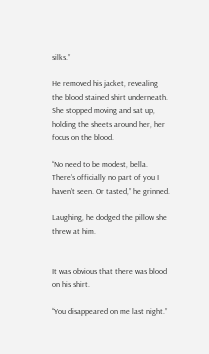silks.”

He removed his jacket, revealing the blood stained shirt underneath. She stopped moving and sat up, holding the sheets around her, her focus on the blood.

“No need to be modest, bella. There’s officially no part of you I haven’t seen. Or tasted,” he grinned.

Laughing, he dodged the pillow she threw at him.


It was obvious that there was blood on his shirt.

“You disappeared on me last night.”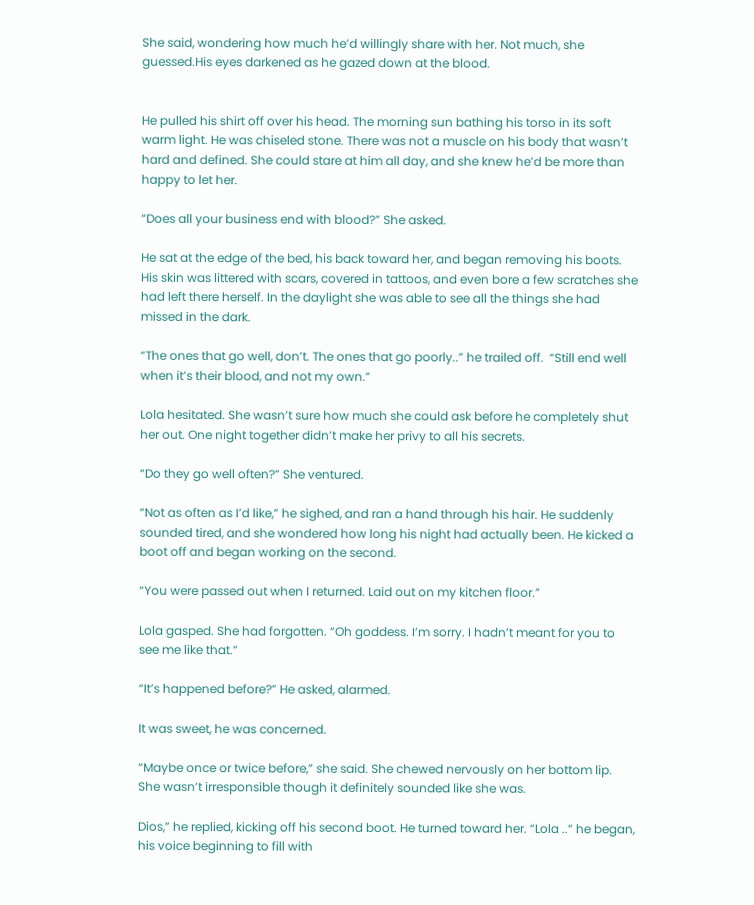She said, wondering how much he’d willingly share with her. Not much, she guessed.His eyes darkened as he gazed down at the blood.


He pulled his shirt off over his head. The morning sun bathing his torso in its soft warm light. He was chiseled stone. There was not a muscle on his body that wasn’t hard and defined. She could stare at him all day, and she knew he’d be more than happy to let her.

“Does all your business end with blood?” She asked.

He sat at the edge of the bed, his back toward her, and began removing his boots. His skin was littered with scars, covered in tattoos, and even bore a few scratches she had left there herself. In the daylight she was able to see all the things she had missed in the dark.

“The ones that go well, don’t. The ones that go poorly..” he trailed off.  “Still end well when it’s their blood, and not my own.”

Lola hesitated. She wasn’t sure how much she could ask before he completely shut her out. One night together didn’t make her privy to all his secrets.

“Do they go well often?” She ventured.

“Not as often as I’d like,” he sighed, and ran a hand through his hair. He suddenly sounded tired, and she wondered how long his night had actually been. He kicked a boot off and began working on the second.

“You were passed out when I returned. Laid out on my kitchen floor.”

Lola gasped. She had forgotten. “Oh goddess. I’m sorry. I hadn’t meant for you to see me like that.”

“It’s happened before?” He asked, alarmed.

It was sweet, he was concerned.

“Maybe once or twice before,” she said. She chewed nervously on her bottom lip. She wasn’t irresponsible though it definitely sounded like she was.

Dios,” he replied, kicking off his second boot. He turned toward her. “Lola ..” he began, his voice beginning to fill with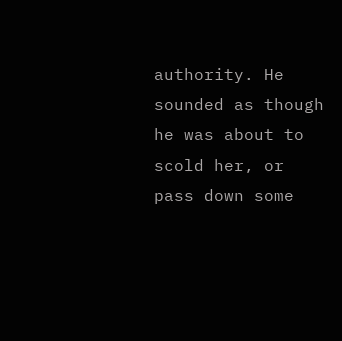authority. He sounded as though he was about to scold her, or pass down some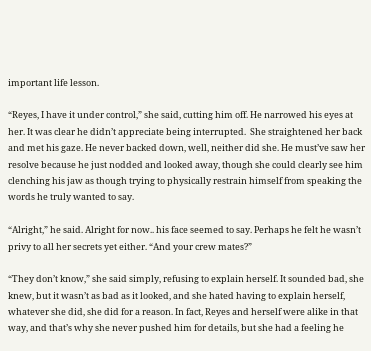important life lesson.

“Reyes, I have it under control,” she said, cutting him off. He narrowed his eyes at her. It was clear he didn’t appreciate being interrupted.  She straightened her back and met his gaze. He never backed down, well, neither did she. He must’ve saw her resolve because he just nodded and looked away, though she could clearly see him clenching his jaw as though trying to physically restrain himself from speaking the words he truly wanted to say.

“Alright,” he said. Alright for now.. his face seemed to say. Perhaps he felt he wasn’t privy to all her secrets yet either. “And your crew mates?”

“They don’t know,” she said simply, refusing to explain herself. It sounded bad, she knew, but it wasn’t as bad as it looked, and she hated having to explain herself, whatever she did, she did for a reason. In fact, Reyes and herself were alike in that way, and that’s why she never pushed him for details, but she had a feeling he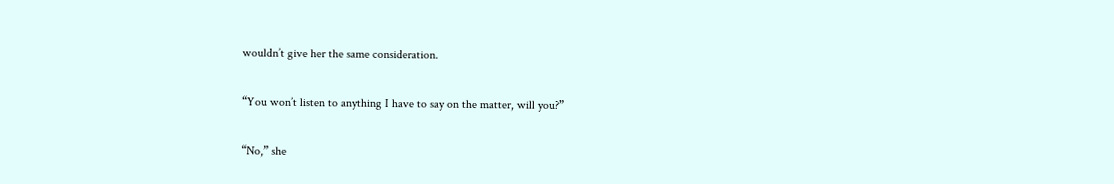wouldn’t give her the same consideration.

“You won’t listen to anything I have to say on the matter, will you?”

“No,” she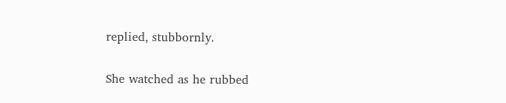replied, stubbornly.

She watched as he rubbed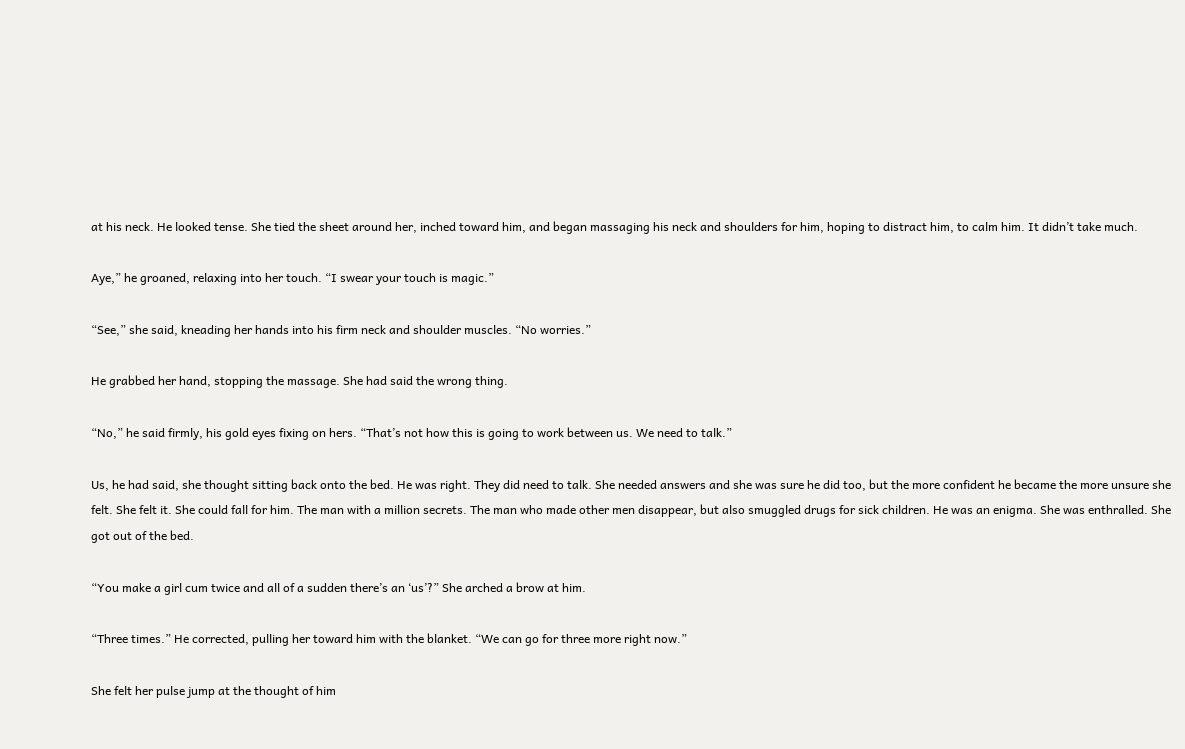at his neck. He looked tense. She tied the sheet around her, inched toward him, and began massaging his neck and shoulders for him, hoping to distract him, to calm him. It didn’t take much.

Aye,” he groaned, relaxing into her touch. “I swear your touch is magic.”

“See,” she said, kneading her hands into his firm neck and shoulder muscles. “No worries.”

He grabbed her hand, stopping the massage. She had said the wrong thing.

“No,” he said firmly, his gold eyes fixing on hers. “That’s not how this is going to work between us. We need to talk.”

Us, he had said, she thought sitting back onto the bed. He was right. They did need to talk. She needed answers and she was sure he did too, but the more confident he became the more unsure she felt. She felt it. She could fall for him. The man with a million secrets. The man who made other men disappear, but also smuggled drugs for sick children. He was an enigma. She was enthralled. She got out of the bed.

“You make a girl cum twice and all of a sudden there’s an ‘us’?” She arched a brow at him.

“Three times.” He corrected, pulling her toward him with the blanket. “We can go for three more right now.”

She felt her pulse jump at the thought of him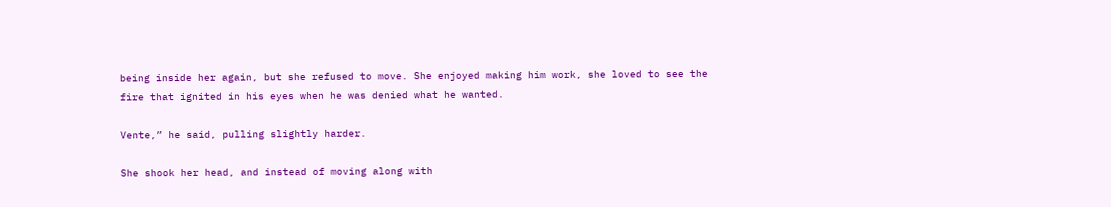being inside her again, but she refused to move. She enjoyed making him work, she loved to see the fire that ignited in his eyes when he was denied what he wanted.

Vente,” he said, pulling slightly harder.

She shook her head, and instead of moving along with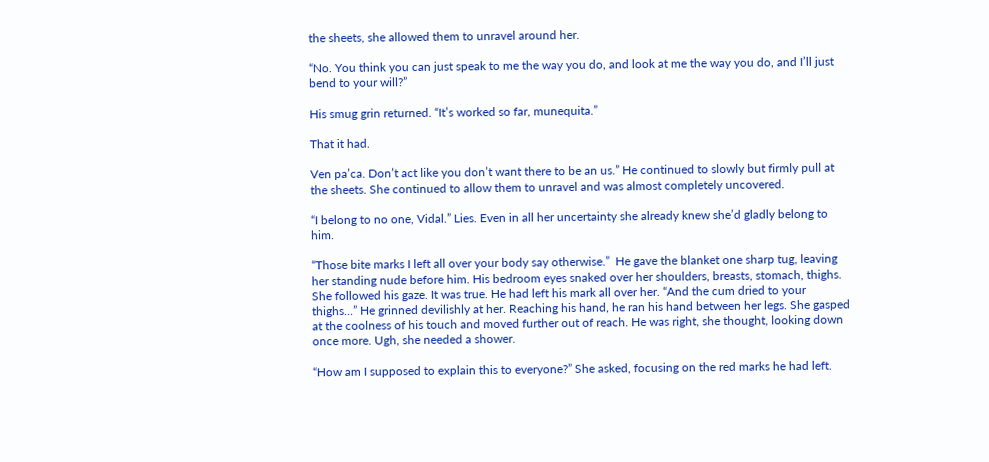the sheets, she allowed them to unravel around her.

“No. You think you can just speak to me the way you do, and look at me the way you do, and I’ll just bend to your will?”

His smug grin returned. “It’s worked so far, munequita.”

That it had.

Ven pa’ca. Don’t act like you don’t want there to be an us.” He continued to slowly but firmly pull at the sheets. She continued to allow them to unravel and was almost completely uncovered.

“I belong to no one, Vidal.” Lies. Even in all her uncertainty she already knew she’d gladly belong to him.

“Those bite marks I left all over your body say otherwise.”  He gave the blanket one sharp tug, leaving her standing nude before him. His bedroom eyes snaked over her shoulders, breasts, stomach, thighs. She followed his gaze. It was true. He had left his mark all over her. “And the cum dried to your thighs...” He grinned devilishly at her. Reaching his hand, he ran his hand between her legs. She gasped at the coolness of his touch and moved further out of reach. He was right, she thought, looking down once more. Ugh, she needed a shower.

“How am I supposed to explain this to everyone?” She asked, focusing on the red marks he had left.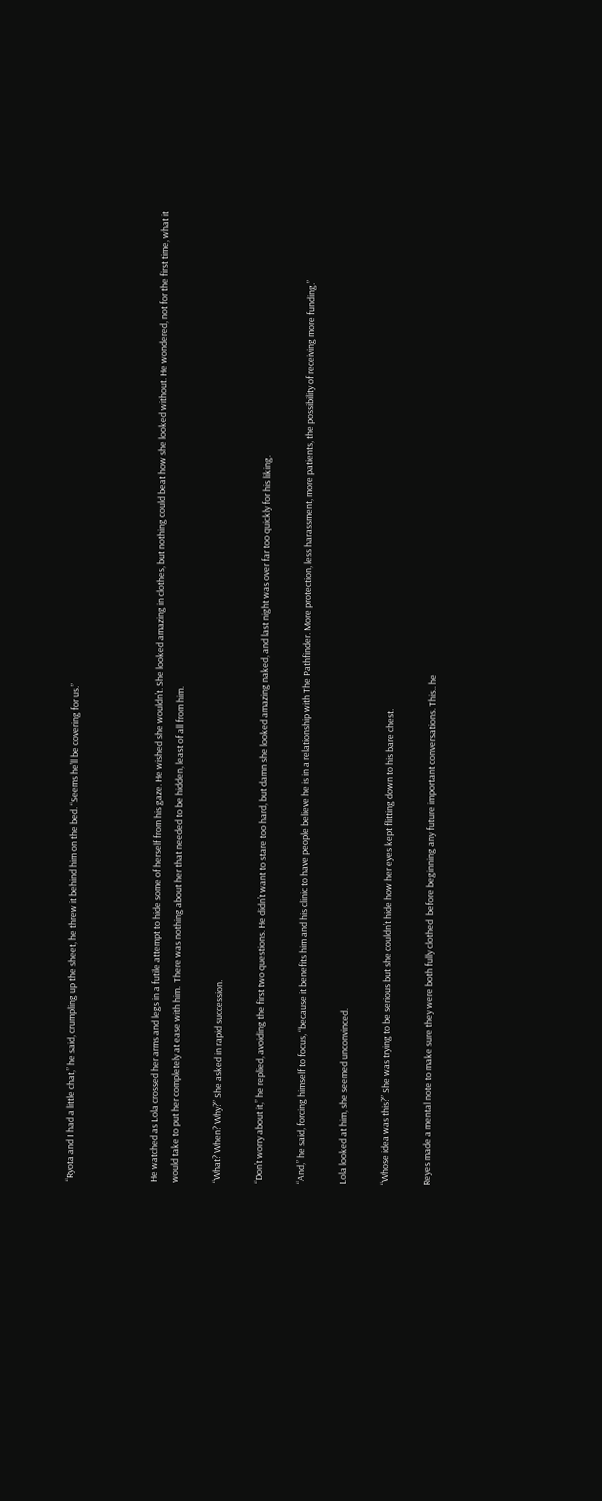“Ryota and I had a little chat,” he said, crumpling up the sheet, he threw it behind him on the bed. “Seems he’ll be covering for us.”



He watched as Lola crossed her arms and legs in a futile attempt to hide some of herself from his gaze. He wished she wouldn’t. She looked amazing in clothes, but nothing could beat how she looked without. He wondered, not for the first time, what it would take to put her completely at ease with him.  There was nothing about her that needed to be hidden, least of all from him.

“What? When? Why?” She asked in rapid succession.

“Don’t worry about it,” he replied, avoiding the first two questions. He didn’t want to stare too hard, but damn she looked amazing naked, and last night was over far too quickly for his liking.

“And,” he said, forcing himself to focus, “because it benefits him and his clinic to have people believe he is in a relationship with The Pathfinder. More protection, less harassment, more patients, the possibility of receiving more funding.”

Lola looked at him, she seemed unconvinced.

“Whose idea was this?” She was trying to be serious but she couldn’t hide how her eyes kept flitting down to his bare chest.

Reyes made a mental note to make sure they were both fully clothed  before beginning any future important conversations. This.. he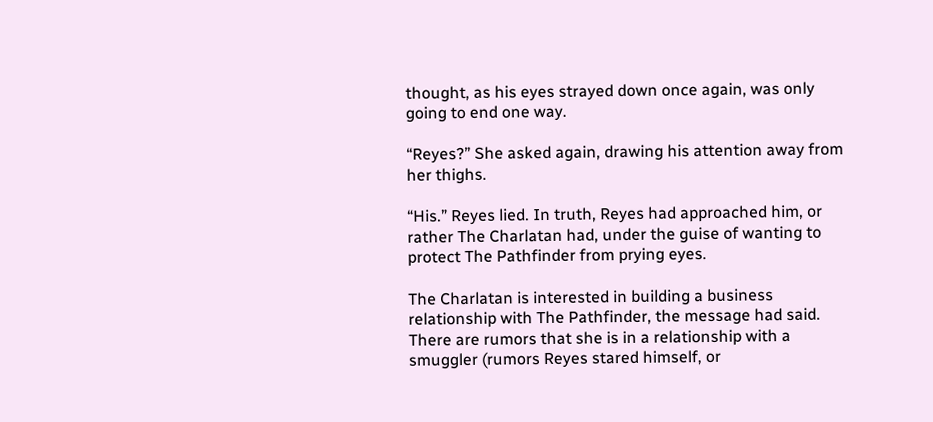thought, as his eyes strayed down once again, was only going to end one way.

“Reyes?” She asked again, drawing his attention away from her thighs.

“His.” Reyes lied. In truth, Reyes had approached him, or rather The Charlatan had, under the guise of wanting to protect The Pathfinder from prying eyes.

The Charlatan is interested in building a business relationship with The Pathfinder, the message had said. There are rumors that she is in a relationship with a smuggler (rumors Reyes stared himself, or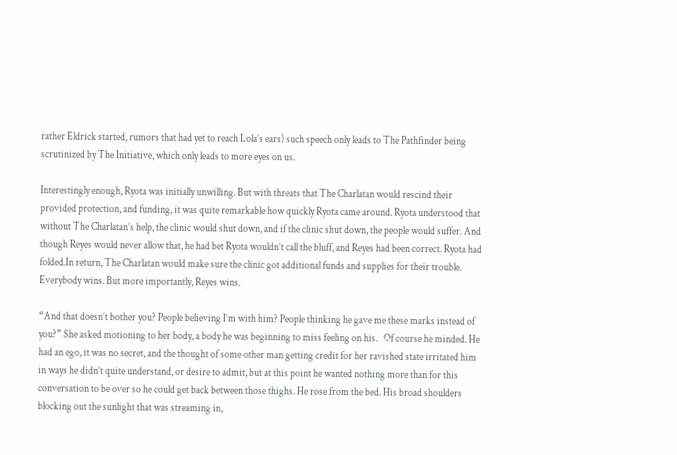rather Eldrick started, rumors that had yet to reach Lola’s ears) such speech only leads to The Pathfinder being scrutinized by The Initiative, which only leads to more eyes on us.

Interestingly enough, Ryota was initially unwilling. But with threats that The Charlatan would rescind their provided protection, and funding, it was quite remarkable how quickly Ryota came around. Ryota understood that without The Charlatan’s help, the clinic would shut down, and if the clinic shut down, the people would suffer. And though Reyes would never allow that, he had bet Ryota wouldn’t call the bluff, and Reyes had been correct. Ryota had folded.In return, The Charlatan would make sure the clinic got additional funds and supplies for their trouble. Everybody wins. But more importantly, Reyes wins.

“And that doesn’t bother you? People believing I’m with him? People thinking he gave me these marks instead of you?” She asked motioning to her body, a body he was beginning to miss feeling on his.   Of course he minded. He had an ego, it was no secret, and the thought of some other man getting credit for her ravished state irritated him in ways he didn’t quite understand, or desire to admit, but at this point he wanted nothing more than for this conversation to be over so he could get back between those thighs. He rose from the bed. His broad shoulders blocking out the sunlight that was streaming in,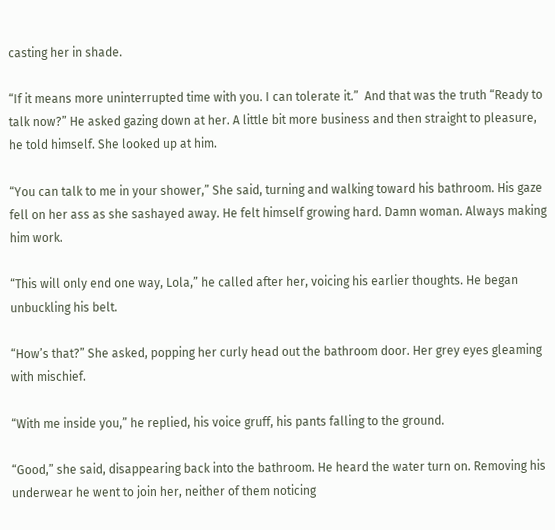casting her in shade.

“If it means more uninterrupted time with you. I can tolerate it.”  And that was the truth “Ready to talk now?” He asked gazing down at her. A little bit more business and then straight to pleasure, he told himself. She looked up at him.

“You can talk to me in your shower,” She said, turning and walking toward his bathroom. His gaze fell on her ass as she sashayed away. He felt himself growing hard. Damn woman. Always making him work.

“This will only end one way, Lola,” he called after her, voicing his earlier thoughts. He began unbuckling his belt.

“How’s that?” She asked, popping her curly head out the bathroom door. Her grey eyes gleaming with mischief.

“With me inside you,” he replied, his voice gruff, his pants falling to the ground.

“Good,” she said, disappearing back into the bathroom. He heard the water turn on. Removing his underwear he went to join her, neither of them noticing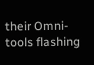their Omni-tools flashing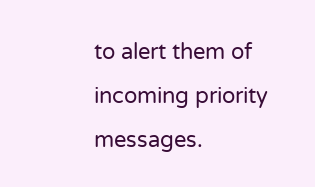to alert them of incoming priority messages.